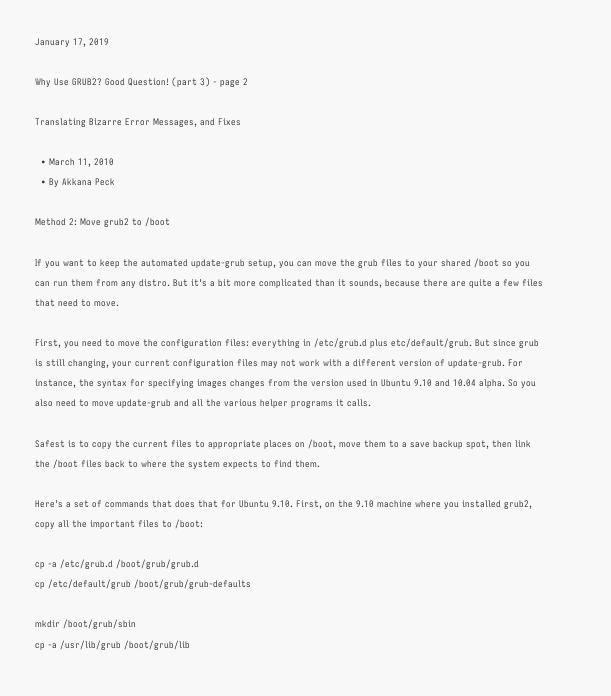January 17, 2019

Why Use GRUB2? Good Question! (part 3) - page 2

Translating Bizarre Error Messages, and Fixes

  • March 11, 2010
  • By Akkana Peck

Method 2: Move grub2 to /boot

If you want to keep the automated update-grub setup, you can move the grub files to your shared /boot so you can run them from any distro. But it's a bit more complicated than it sounds, because there are quite a few files that need to move.

First, you need to move the configuration files: everything in /etc/grub.d plus etc/default/grub. But since grub is still changing, your current configuration files may not work with a different version of update-grub. For instance, the syntax for specifying images changes from the version used in Ubuntu 9.10 and 10.04 alpha. So you also need to move update-grub and all the various helper programs it calls.

Safest is to copy the current files to appropriate places on /boot, move them to a save backup spot, then link the /boot files back to where the system expects to find them.

Here's a set of commands that does that for Ubuntu 9.10. First, on the 9.10 machine where you installed grub2, copy all the important files to /boot:

cp -a /etc/grub.d /boot/grub/grub.d
cp /etc/default/grub /boot/grub/grub-defaults

mkdir /boot/grub/sbin
cp -a /usr/lib/grub /boot/grub/lib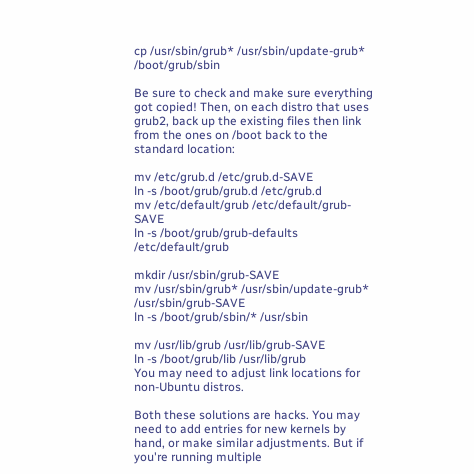cp /usr/sbin/grub* /usr/sbin/update-grub* /boot/grub/sbin

Be sure to check and make sure everything got copied! Then, on each distro that uses grub2, back up the existing files then link from the ones on /boot back to the standard location:

mv /etc/grub.d /etc/grub.d-SAVE
ln -s /boot/grub/grub.d /etc/grub.d
mv /etc/default/grub /etc/default/grub-SAVE
ln -s /boot/grub/grub-defaults /etc/default/grub

mkdir /usr/sbin/grub-SAVE
mv /usr/sbin/grub* /usr/sbin/update-grub* /usr/sbin/grub-SAVE
ln -s /boot/grub/sbin/* /usr/sbin

mv /usr/lib/grub /usr/lib/grub-SAVE
ln -s /boot/grub/lib /usr/lib/grub
You may need to adjust link locations for non-Ubuntu distros.

Both these solutions are hacks. You may need to add entries for new kernels by hand, or make similar adjustments. But if you're running multiple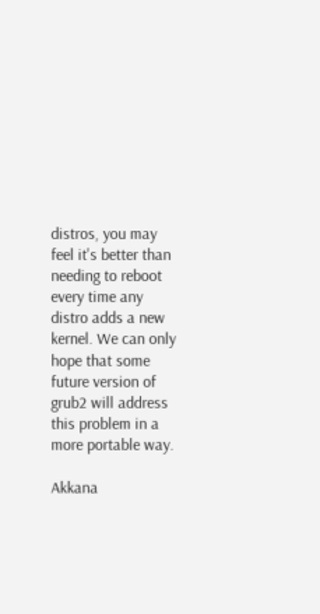distros, you may feel it's better than needing to reboot every time any distro adds a new kernel. We can only hope that some future version of grub2 will address this problem in a more portable way.

Akkana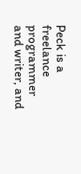Peck is a freelance programmer and writer, and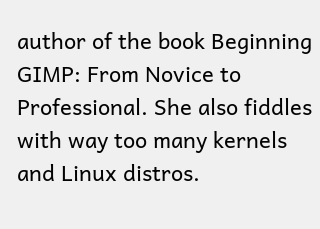author of the book Beginning GIMP: From Novice to Professional. She also fiddles with way too many kernels and Linux distros.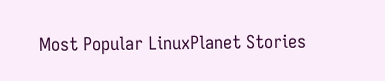Most Popular LinuxPlanet Stories